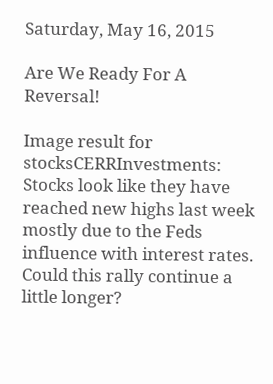Saturday, May 16, 2015

Are We Ready For A Reversal!

Image result for stocksCERRInvestments: Stocks look like they have reached new highs last week mostly due to the Feds influence with interest rates. Could this rally continue a little longer?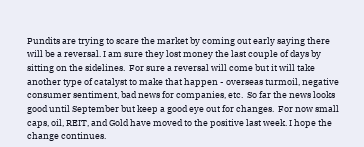Pundits are trying to scare the market by coming out early saying there will be a reversal. I am sure they lost money the last couple of days by sitting on the sidelines.  For sure a reversal will come but it will take another type of catalyst to make that happen - overseas turmoil, negative consumer sentiment, bad news for companies, etc.  So far the news looks good until September but keep a good eye out for changes.  For now small caps, oil, REIT, and Gold have moved to the positive last week. I hope the change continues.